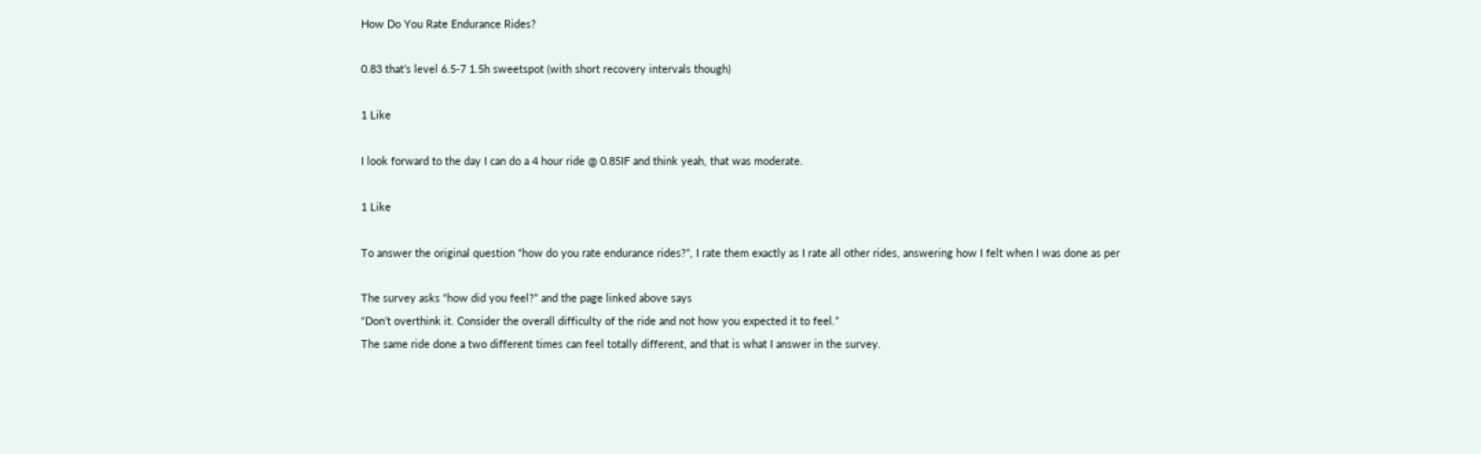How Do You Rate Endurance Rides?

0.83 that’s level 6.5-7 1.5h sweetspot (with short recovery intervals though)

1 Like

I look forward to the day I can do a 4 hour ride @ 0.85IF and think yeah, that was moderate.

1 Like

To answer the original question “how do you rate endurance rides?”, I rate them exactly as I rate all other rides, answering how I felt when I was done as per

The survey asks “how did you feel?” and the page linked above says
“Don’t overthink it. Consider the overall difficulty of the ride and not how you expected it to feel.”
The same ride done a two different times can feel totally different, and that is what I answer in the survey.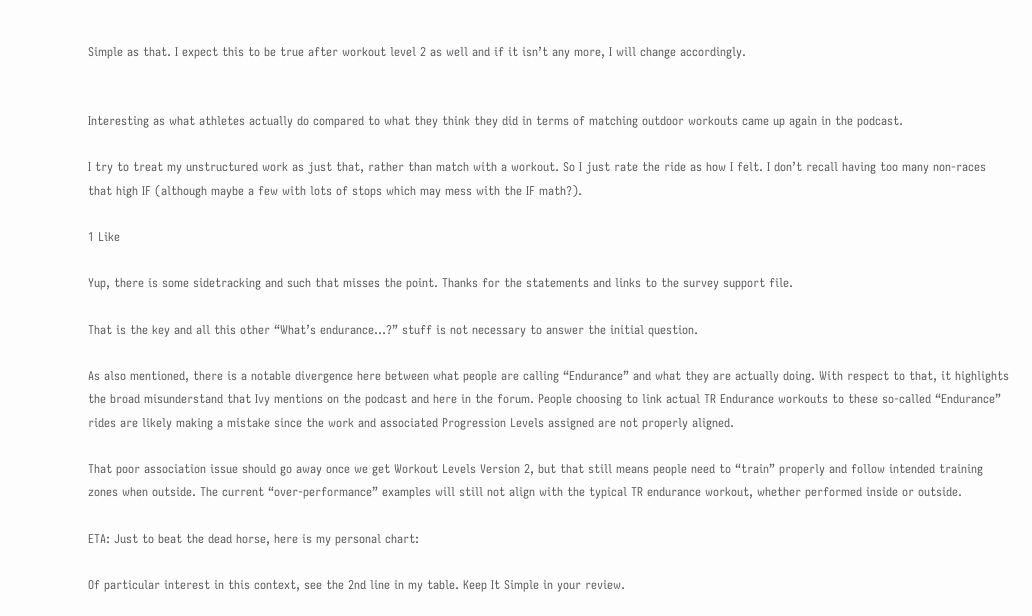Simple as that. I expect this to be true after workout level 2 as well and if it isn’t any more, I will change accordingly.


Interesting as what athletes actually do compared to what they think they did in terms of matching outdoor workouts came up again in the podcast.

I try to treat my unstructured work as just that, rather than match with a workout. So I just rate the ride as how I felt. I don’t recall having too many non-races that high IF (although maybe a few with lots of stops which may mess with the IF math?).

1 Like

Yup, there is some sidetracking and such that misses the point. Thanks for the statements and links to the survey support file.

That is the key and all this other “What’s endurance…?” stuff is not necessary to answer the initial question.

As also mentioned, there is a notable divergence here between what people are calling “Endurance” and what they are actually doing. With respect to that, it highlights the broad misunderstand that Ivy mentions on the podcast and here in the forum. People choosing to link actual TR Endurance workouts to these so-called “Endurance” rides are likely making a mistake since the work and associated Progression Levels assigned are not properly aligned.

That poor association issue should go away once we get Workout Levels Version 2, but that still means people need to “train” properly and follow intended training zones when outside. The current “over-performance” examples will still not align with the typical TR endurance workout, whether performed inside or outside.

ETA: Just to beat the dead horse, here is my personal chart:

Of particular interest in this context, see the 2nd line in my table. Keep It Simple in your review.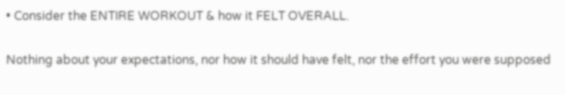• Consider the ENTIRE WORKOUT & how it FELT OVERALL.

Nothing about your expectations, nor how it should have felt, nor the effort you were supposed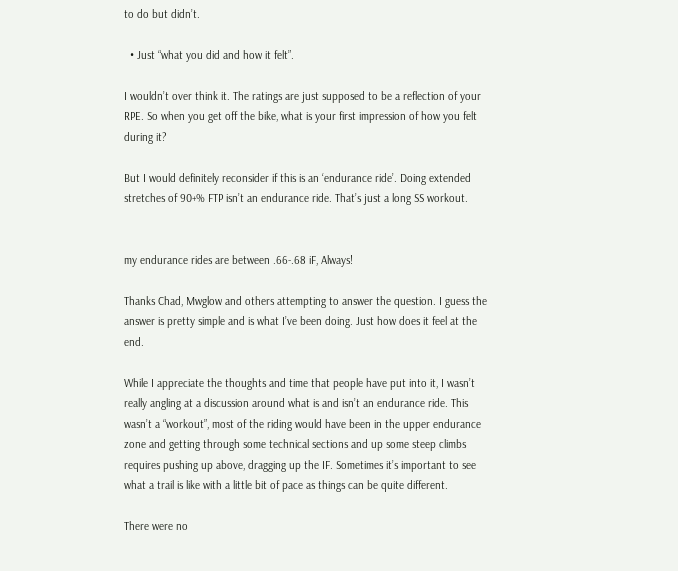to do but didn’t.

  • Just “what you did and how it felt”.

I wouldn’t over think it. The ratings are just supposed to be a reflection of your RPE. So when you get off the bike, what is your first impression of how you felt during it?

But I would definitely reconsider if this is an ‘endurance ride’. Doing extended stretches of 90+% FTP isn’t an endurance ride. That’s just a long SS workout.


my endurance rides are between .66-.68 iF, Always!

Thanks Chad, Mwglow and others attempting to answer the question. I guess the answer is pretty simple and is what I’ve been doing. Just how does it feel at the end.

While I appreciate the thoughts and time that people have put into it, I wasn’t really angling at a discussion around what is and isn’t an endurance ride. This wasn’t a “workout”, most of the riding would have been in the upper endurance zone and getting through some technical sections and up some steep climbs requires pushing up above, dragging up the IF. Sometimes it’s important to see what a trail is like with a little bit of pace as things can be quite different.

There were no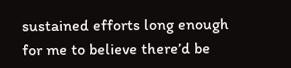sustained efforts long enough for me to believe there’d be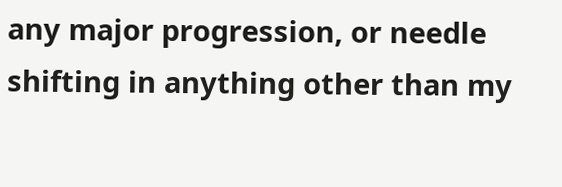any major progression, or needle shifting in anything other than my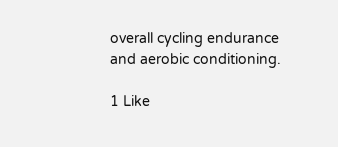overall cycling endurance and aerobic conditioning.

1 Like